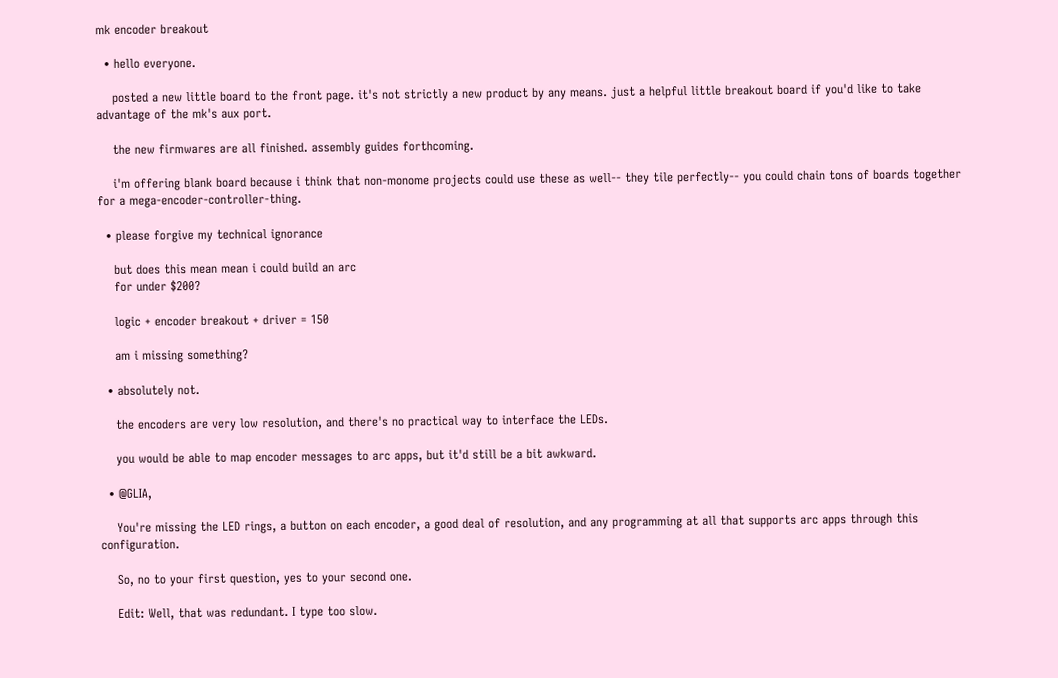mk encoder breakout

  • hello everyone.

    posted a new little board to the front page. it's not strictly a new product by any means. just a helpful little breakout board if you'd like to take advantage of the mk's aux port.

    the new firmwares are all finished. assembly guides forthcoming.

    i'm offering blank board because i think that non-monome projects could use these as well-- they tile perfectly-- you could chain tons of boards together for a mega-encoder-controller-thing.

  • please forgive my technical ignorance

    but does this mean mean i could build an arc
    for under $200?

    logic + encoder breakout + driver = 150

    am i missing something?

  • absolutely not.

    the encoders are very low resolution, and there's no practical way to interface the LEDs.

    you would be able to map encoder messages to arc apps, but it'd still be a bit awkward.

  • @GLIA,

    You're missing the LED rings, a button on each encoder, a good deal of resolution, and any programming at all that supports arc apps through this configuration.

    So, no to your first question, yes to your second one.

    Edit: Well, that was redundant. I type too slow.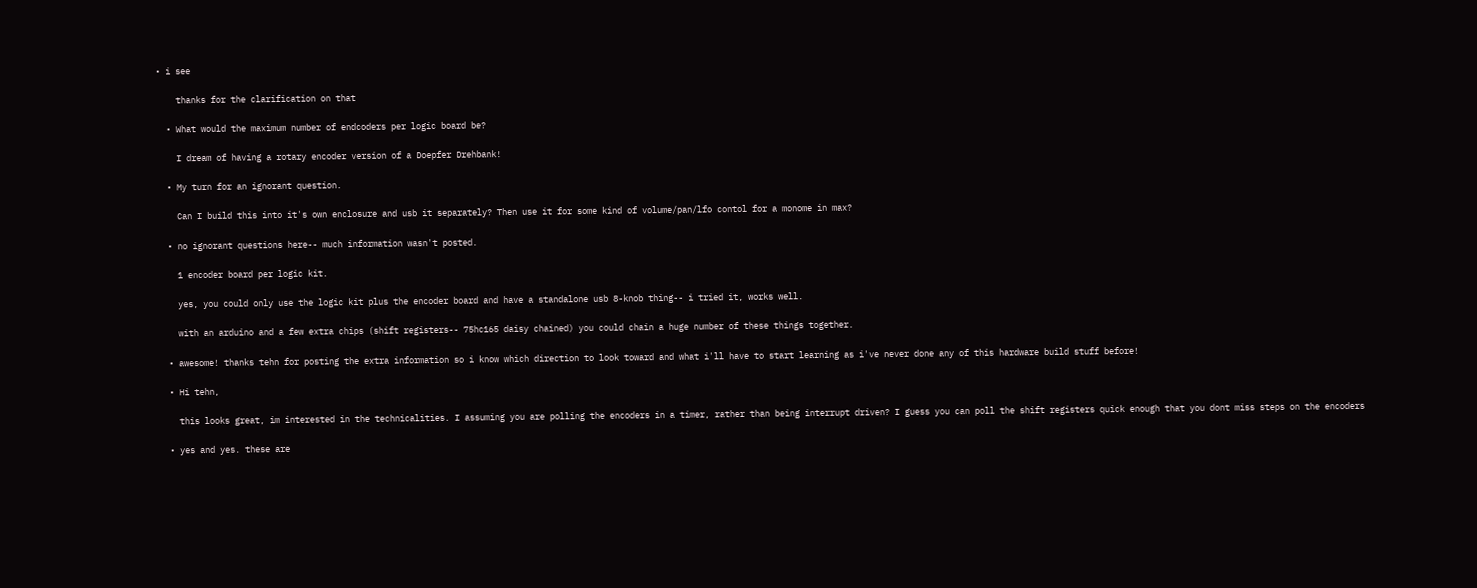• i see

    thanks for the clarification on that

  • What would the maximum number of endcoders per logic board be?

    I dream of having a rotary encoder version of a Doepfer Drehbank!

  • My turn for an ignorant question.

    Can I build this into it's own enclosure and usb it separately? Then use it for some kind of volume/pan/lfo contol for a monome in max?

  • no ignorant questions here-- much information wasn't posted.

    1 encoder board per logic kit.

    yes, you could only use the logic kit plus the encoder board and have a standalone usb 8-knob thing-- i tried it, works well.

    with an arduino and a few extra chips (shift registers-- 75hc165 daisy chained) you could chain a huge number of these things together.

  • awesome! thanks tehn for posting the extra information so i know which direction to look toward and what i'll have to start learning as i've never done any of this hardware build stuff before!

  • Hi tehn,

    this looks great, im interested in the technicalities. I assuming you are polling the encoders in a timer, rather than being interrupt driven? I guess you can poll the shift registers quick enough that you dont miss steps on the encoders

  • yes and yes. these are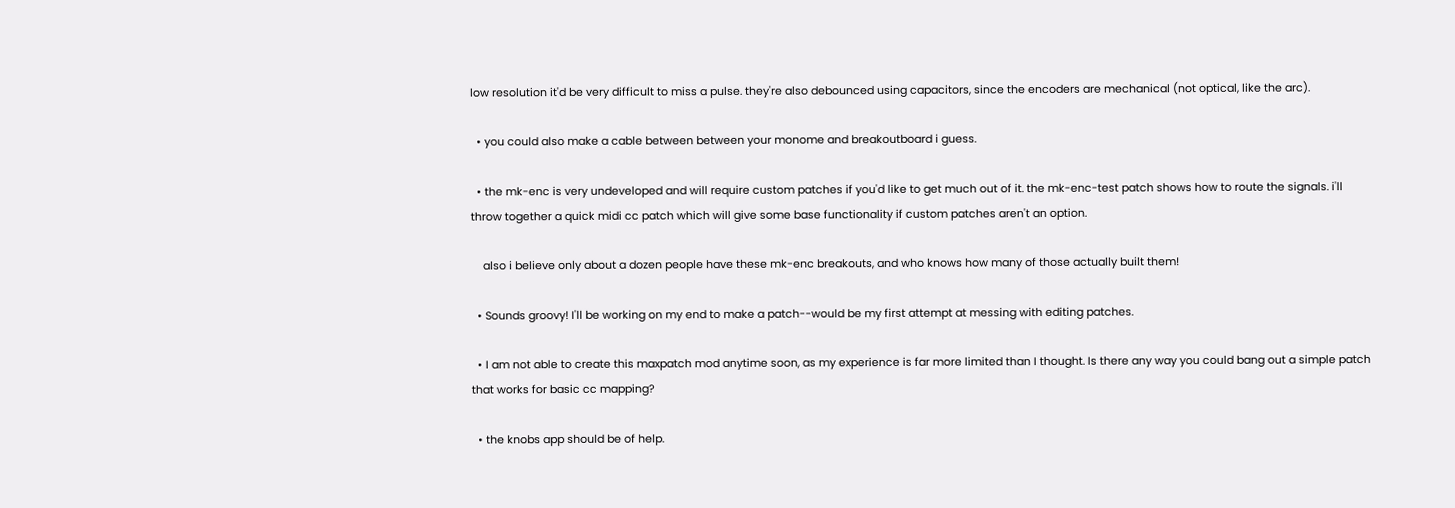low resolution it'd be very difficult to miss a pulse. they're also debounced using capacitors, since the encoders are mechanical (not optical, like the arc).

  • you could also make a cable between between your monome and breakoutboard i guess.

  • the mk-enc is very undeveloped and will require custom patches if you'd like to get much out of it. the mk-enc-test patch shows how to route the signals. i'll throw together a quick midi cc patch which will give some base functionality if custom patches aren't an option.

    also i believe only about a dozen people have these mk-enc breakouts, and who knows how many of those actually built them!

  • Sounds groovy! I'll be working on my end to make a patch--would be my first attempt at messing with editing patches.

  • I am not able to create this maxpatch mod anytime soon, as my experience is far more limited than I thought. Is there any way you could bang out a simple patch that works for basic cc mapping?

  • the knobs app should be of help.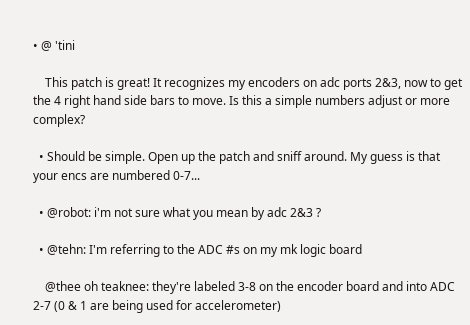• @ 'tini

    This patch is great! It recognizes my encoders on adc ports 2&3, now to get the 4 right hand side bars to move. Is this a simple numbers adjust or more complex?

  • Should be simple. Open up the patch and sniff around. My guess is that your encs are numbered 0-7...

  • @robot: i'm not sure what you mean by adc 2&3 ?

  • @tehn: I'm referring to the ADC #s on my mk logic board

    @thee oh teaknee: they're labeled 3-8 on the encoder board and into ADC 2-7 (0 & 1 are being used for accelerometer)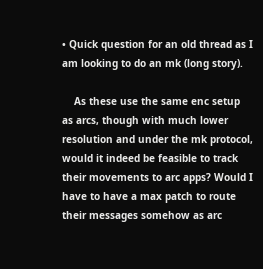• Quick question for an old thread as I am looking to do an mk (long story).

    As these use the same enc setup as arcs, though with much lower resolution and under the mk protocol, would it indeed be feasible to track their movements to arc apps? Would I have to have a max patch to route their messages somehow as arc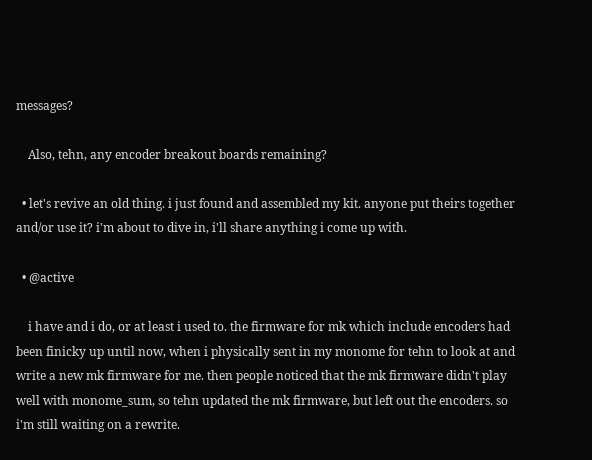messages?

    Also, tehn, any encoder breakout boards remaining?

  • let's revive an old thing. i just found and assembled my kit. anyone put theirs together and/or use it? i'm about to dive in, i'll share anything i come up with.

  • @active

    i have and i do, or at least i used to. the firmware for mk which include encoders had been finicky up until now, when i physically sent in my monome for tehn to look at and write a new mk firmware for me. then people noticed that the mk firmware didn't play well with monome_sum, so tehn updated the mk firmware, but left out the encoders. so i'm still waiting on a rewrite.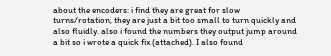about the encoders: i find they are great for slow turns/rotation, they are just a bit too small to turn quickly and also fluidly. also i found the numbers they output jump around a bit so i wrote a quick fix (attached). I also found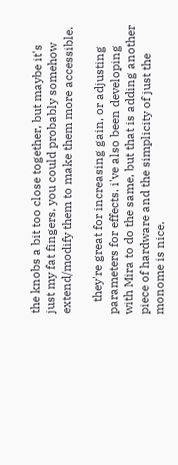the knobs a bit too close together, but maybe it's just my fat fingers. you could probably somehow extend/modify them to make them more accessible.

    they're great for increasing gain, or adjusting parameters for effects. i've also been developing with Mira to do the same, but that is adding another piece of hardware and the simplicity of just the monome is nice.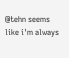@tehn seems like i'm always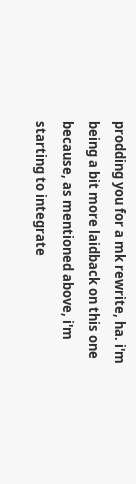prodding you for a mk rewrite, ha. i'm being a bit more laidback on this one because, as mentioned above, i'm starting to integrate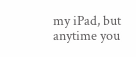my iPad, but anytime you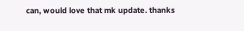can, would love that mk update. thanks